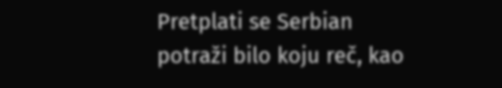Pretplati se Serbian
potraži bilo koju reč, kao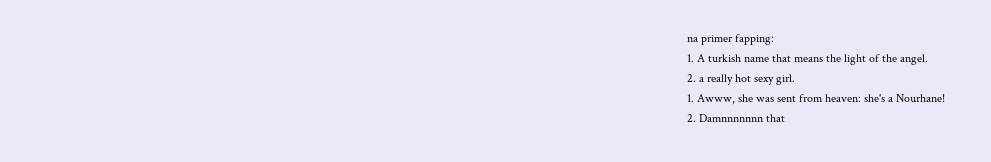na primer fapping:
1. A turkish name that means the light of the angel.
2. a really hot sexy girl.
1. Awww, she was sent from heaven: she's a Nourhane!
2. Damnnnnnnn that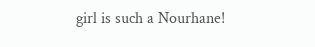girl is such a Nourhane!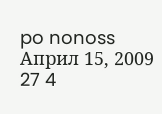po nonoss Април 15, 2009
27 4